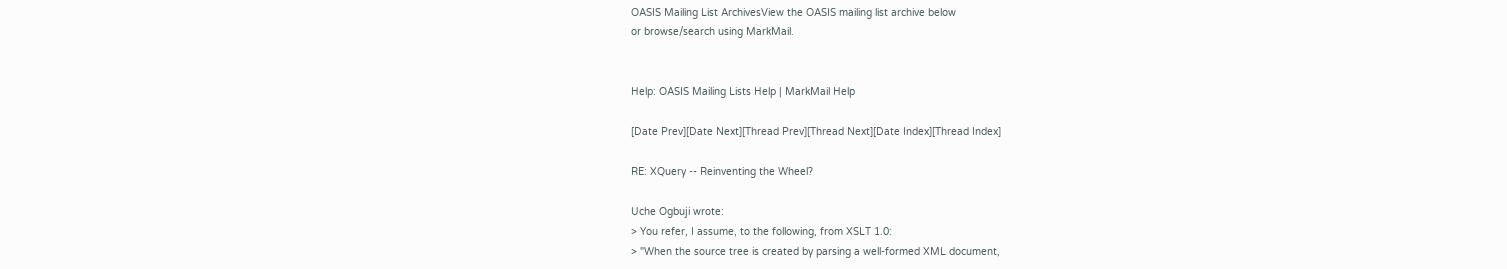OASIS Mailing List ArchivesView the OASIS mailing list archive below
or browse/search using MarkMail.


Help: OASIS Mailing Lists Help | MarkMail Help

[Date Prev][Date Next][Thread Prev][Thread Next][Date Index][Thread Index]

RE: XQuery -- Reinventing the Wheel?

Uche Ogbuji wrote:
> You refer, I assume, to the following, from XSLT 1.0:
> "When the source tree is created by parsing a well-formed XML document,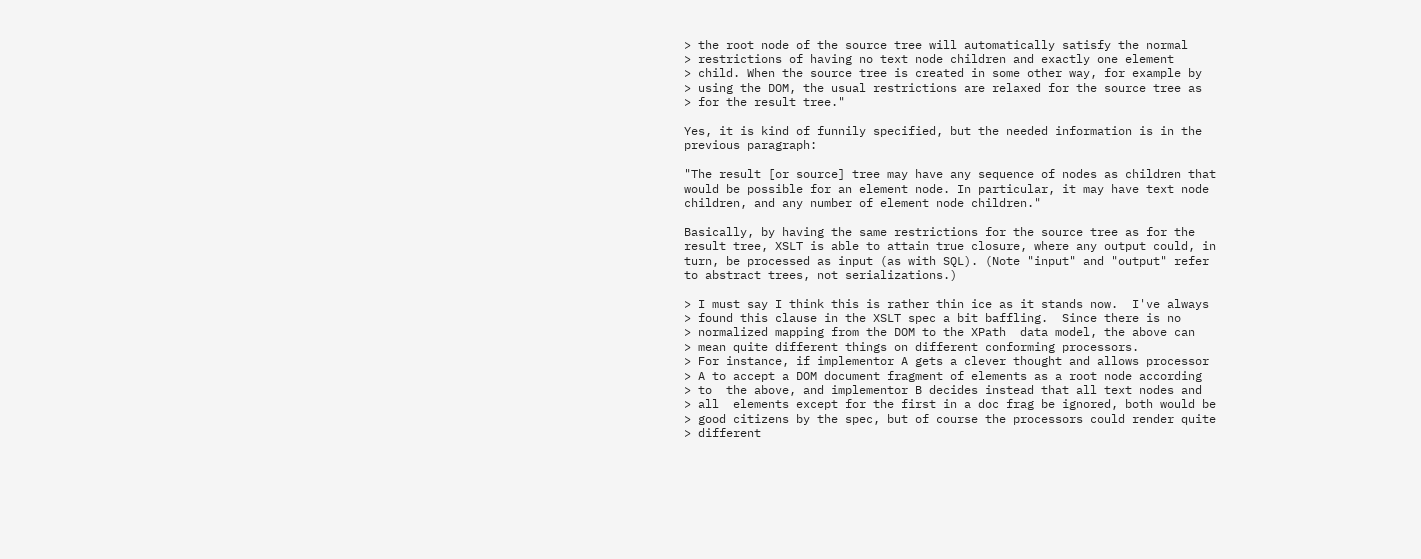> the root node of the source tree will automatically satisfy the normal
> restrictions of having no text node children and exactly one element
> child. When the source tree is created in some other way, for example by
> using the DOM, the usual restrictions are relaxed for the source tree as
> for the result tree."

Yes, it is kind of funnily specified, but the needed information is in the
previous paragraph:

"The result [or source] tree may have any sequence of nodes as children that
would be possible for an element node. In particular, it may have text node
children, and any number of element node children."

Basically, by having the same restrictions for the source tree as for the
result tree, XSLT is able to attain true closure, where any output could, in
turn, be processed as input (as with SQL). (Note "input" and "output" refer
to abstract trees, not serializations.)

> I must say I think this is rather thin ice as it stands now.  I've always
> found this clause in the XSLT spec a bit baffling.  Since there is no
> normalized mapping from the DOM to the XPath  data model, the above can
> mean quite different things on different conforming processors.
> For instance, if implementor A gets a clever thought and allows processor
> A to accept a DOM document fragment of elements as a root node according
> to  the above, and implementor B decides instead that all text nodes and
> all  elements except for the first in a doc frag be ignored, both would be
> good citizens by the spec, but of course the processors could render quite
> different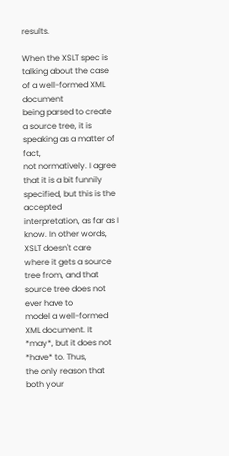results.

When the XSLT spec is talking about the case of a well-formed XML document
being parsed to create a source tree, it is speaking as a matter of fact,
not normatively. I agree that it is a bit funnily specified, but this is the
accepted interpretation, as far as I know. In other words, XSLT doesn't care
where it gets a source tree from, and that source tree does not ever have to
model a well-formed XML document. It *may*, but it does not *have* to. Thus,
the only reason that both your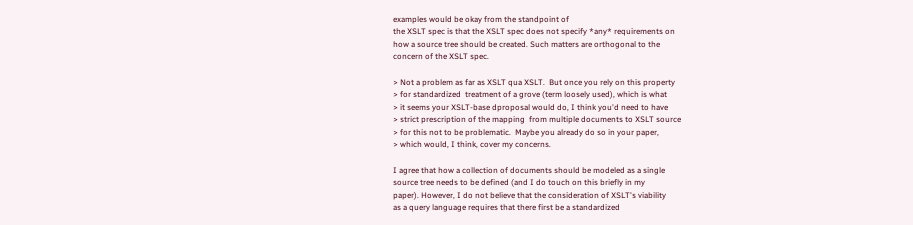examples would be okay from the standpoint of
the XSLT spec is that the XSLT spec does not specify *any* requirements on
how a source tree should be created. Such matters are orthogonal to the
concern of the XSLT spec.

> Not a problem as far as XSLT qua XSLT.  But once you rely on this property
> for standardized  treatment of a grove (term loosely used), which is what
> it seems your XSLT-base dproposal would do, I think you'd need to have
> strict prescription of the mapping  from multiple documents to XSLT source
> for this not to be problematic.  Maybe you already do so in your paper,
> which would, I think, cover my concerns.

I agree that how a collection of documents should be modeled as a single
source tree needs to be defined (and I do touch on this briefly in my
paper). However, I do not believe that the consideration of XSLT's viability
as a query language requires that there first be a standardized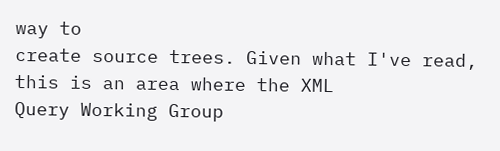way to
create source trees. Given what I've read, this is an area where the XML
Query Working Group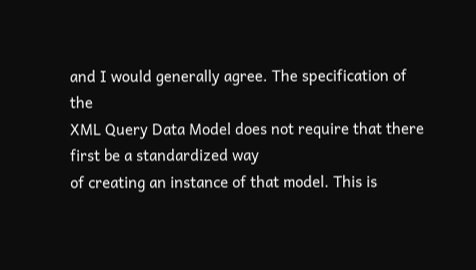and I would generally agree. The specification of the
XML Query Data Model does not require that there first be a standardized way
of creating an instance of that model. This is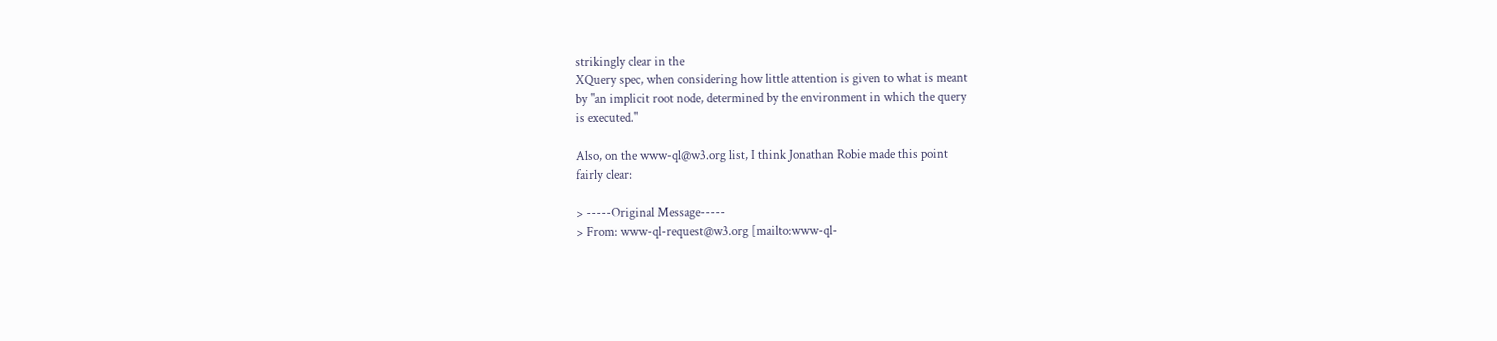strikingly clear in the
XQuery spec, when considering how little attention is given to what is meant
by "an implicit root node, determined by the environment in which the query
is executed."

Also, on the www-ql@w3.org list, I think Jonathan Robie made this point
fairly clear:

> -----Original Message-----
> From: www-ql-request@w3.org [mailto:www-ql-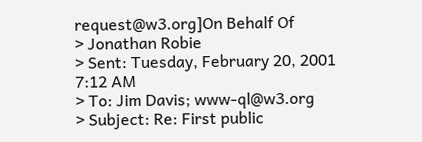request@w3.org]On Behalf Of
> Jonathan Robie
> Sent: Tuesday, February 20, 2001 7:12 AM
> To: Jim Davis; www-ql@w3.org
> Subject: Re: First public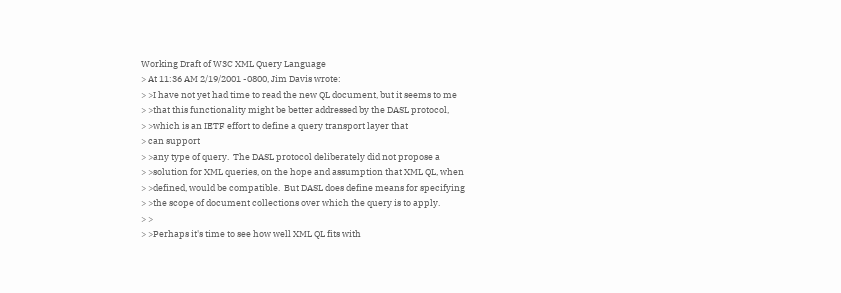Working Draft of W3C XML Query Language
> At 11:36 AM 2/19/2001 -0800, Jim Davis wrote:
> >I have not yet had time to read the new QL document, but it seems to me
> >that this functionality might be better addressed by the DASL protocol,
> >which is an IETF effort to define a query transport layer that
> can support
> >any type of query.  The DASL protocol deliberately did not propose a
> >solution for XML queries, on the hope and assumption that XML QL, when
> >defined, would be compatible.  But DASL does define means for specifying
> >the scope of document collections over which the query is to apply.
> >
> >Perhaps it's time to see how well XML QL fits with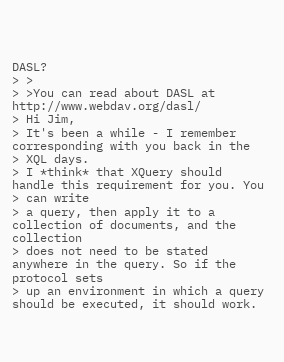DASL?
> >
> >You can read about DASL at http://www.webdav.org/dasl/
> Hi Jim,
> It's been a while - I remember corresponding with you back in the
> XQL days.
> I *think* that XQuery should handle this requirement for you. You
> can write
> a query, then apply it to a collection of documents, and the collection
> does not need to be stated anywhere in the query. So if the protocol sets
> up an environment in which a query should be executed, it should work.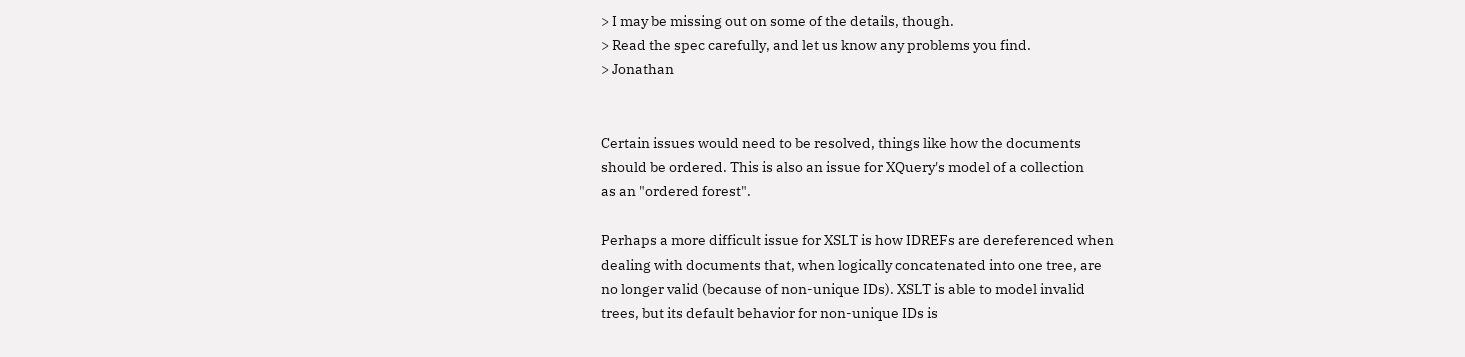> I may be missing out on some of the details, though.
> Read the spec carefully, and let us know any problems you find.
> Jonathan


Certain issues would need to be resolved, things like how the documents
should be ordered. This is also an issue for XQuery's model of a collection
as an "ordered forest".

Perhaps a more difficult issue for XSLT is how IDREFs are dereferenced when
dealing with documents that, when logically concatenated into one tree, are
no longer valid (because of non-unique IDs). XSLT is able to model invalid
trees, but its default behavior for non-unique IDs is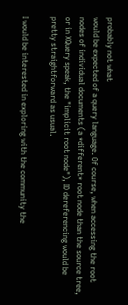probably not what
would be expected of a query language. Of course, when accessing the root
nodes of individual documents (a *different* root node than the source tree,
or in XQuery speak, the "implicit root node"), ID dereferencing would be
pretty straightforward as usual.

I would be interested in exploring with the community the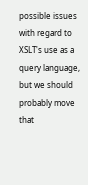possible issues
with regard to XSLT's use as a query language, but we should probably move
that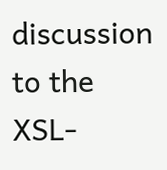discussion to the XSL-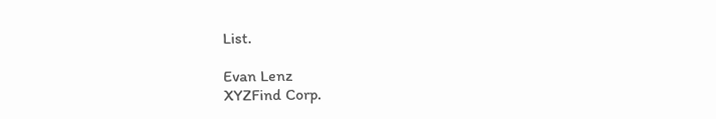List.

Evan Lenz
XYZFind Corp.